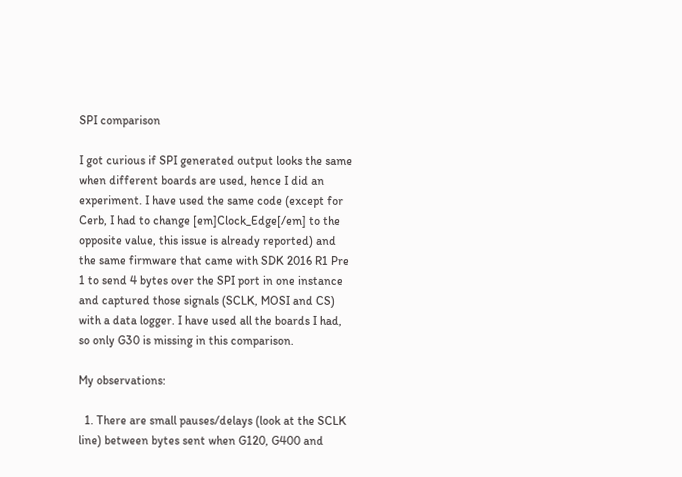SPI comparison

I got curious if SPI generated output looks the same when different boards are used, hence I did an experiment. I have used the same code (except for Cerb, I had to change [em]Clock_Edge[/em] to the opposite value, this issue is already reported) and the same firmware that came with SDK 2016 R1 Pre 1 to send 4 bytes over the SPI port in one instance and captured those signals (SCLK, MOSI and CS) with a data logger. I have used all the boards I had, so only G30 is missing in this comparison.

My observations:

  1. There are small pauses/delays (look at the SCLK line) between bytes sent when G120, G400 and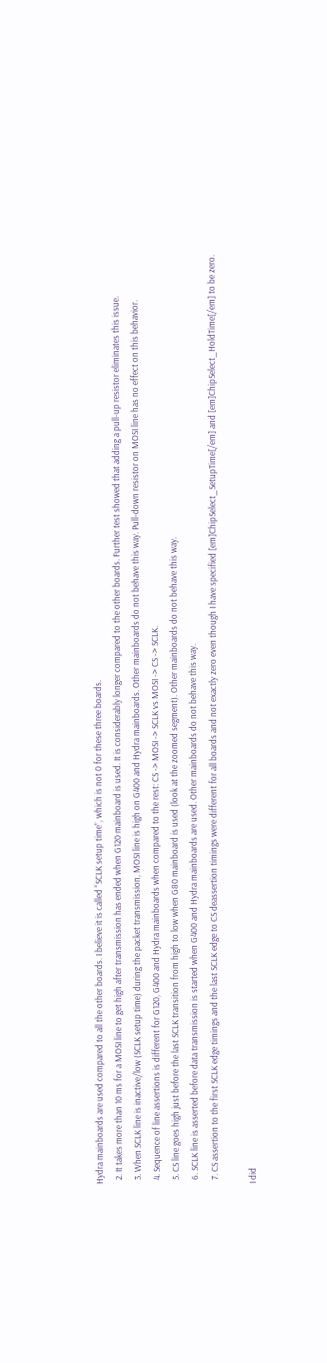Hydra mainboards are used compared to all the other boards. I believe it is called “SCLK setup time”, which is not 0 for these three boards.
  2. It takes more than 10 ms for a MOSI line to get high after transmission has ended when G120 mainboard is used. It is considerably longer compared to the other boards. Further test showed that adding a pull-up resistor eliminates this issue.
  3. When SCLK line is inactive/low (SCLK setup time) during the packet transmission, MOSI line is high on G400 and Hydra mainboards. Other mainboards do not behave this way. Pull-down resistor on MOSI line has no effect on this behavior.
  4. Sequence of line assertions is different for G120, G400 and Hydra mainboards when compared to the rest: CS -> MOSI -> SCLK vs MOSI -> CS -> SCLK.
  5. CS line goes high just before the last SCLK transition from high to low when G80 mainboard is used (look at the zoomed segment). Other mainboards do not behave this way.
  6. SCLK line is asserted before data transmission is started when G400 and Hydra mainboards are used. Other mainboards do not behave this way.
  7. CS assertion to the first SCLK edge timings and the last SCLK edge to CS deassertion timings were different for all boards and not exactly zero even though I have specified [em]ChipSelect_SetupTime[/em] and [em]ChipSelect_HoldTime[/em] to be zero.

I did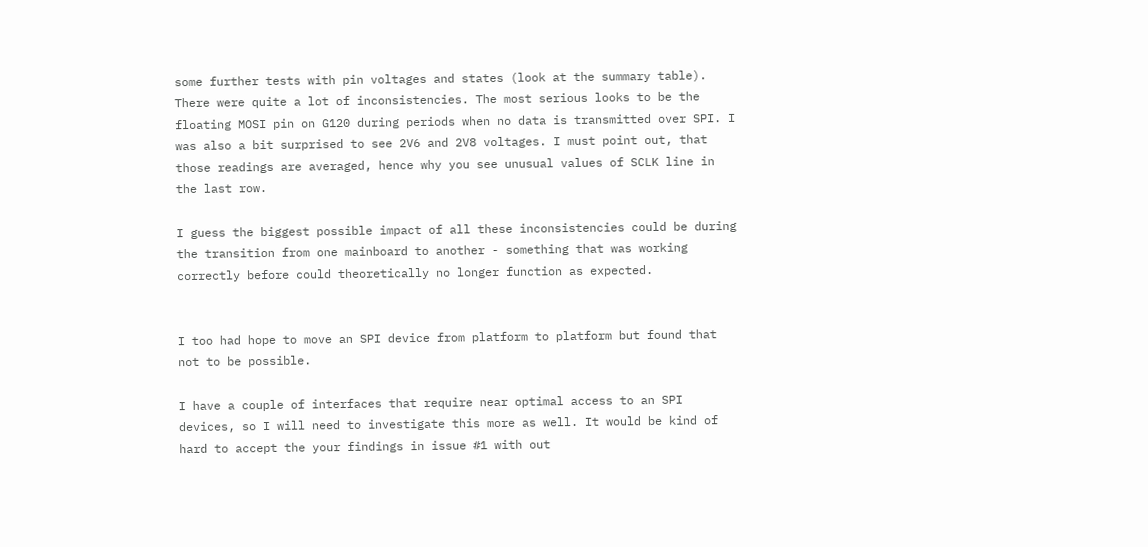some further tests with pin voltages and states (look at the summary table). There were quite a lot of inconsistencies. The most serious looks to be the floating MOSI pin on G120 during periods when no data is transmitted over SPI. I was also a bit surprised to see 2V6 and 2V8 voltages. I must point out, that those readings are averaged, hence why you see unusual values of SCLK line in the last row.

I guess the biggest possible impact of all these inconsistencies could be during the transition from one mainboard to another - something that was working correctly before could theoretically no longer function as expected.


I too had hope to move an SPI device from platform to platform but found that not to be possible.

I have a couple of interfaces that require near optimal access to an SPI devices, so I will need to investigate this more as well. It would be kind of hard to accept the your findings in issue #1 with out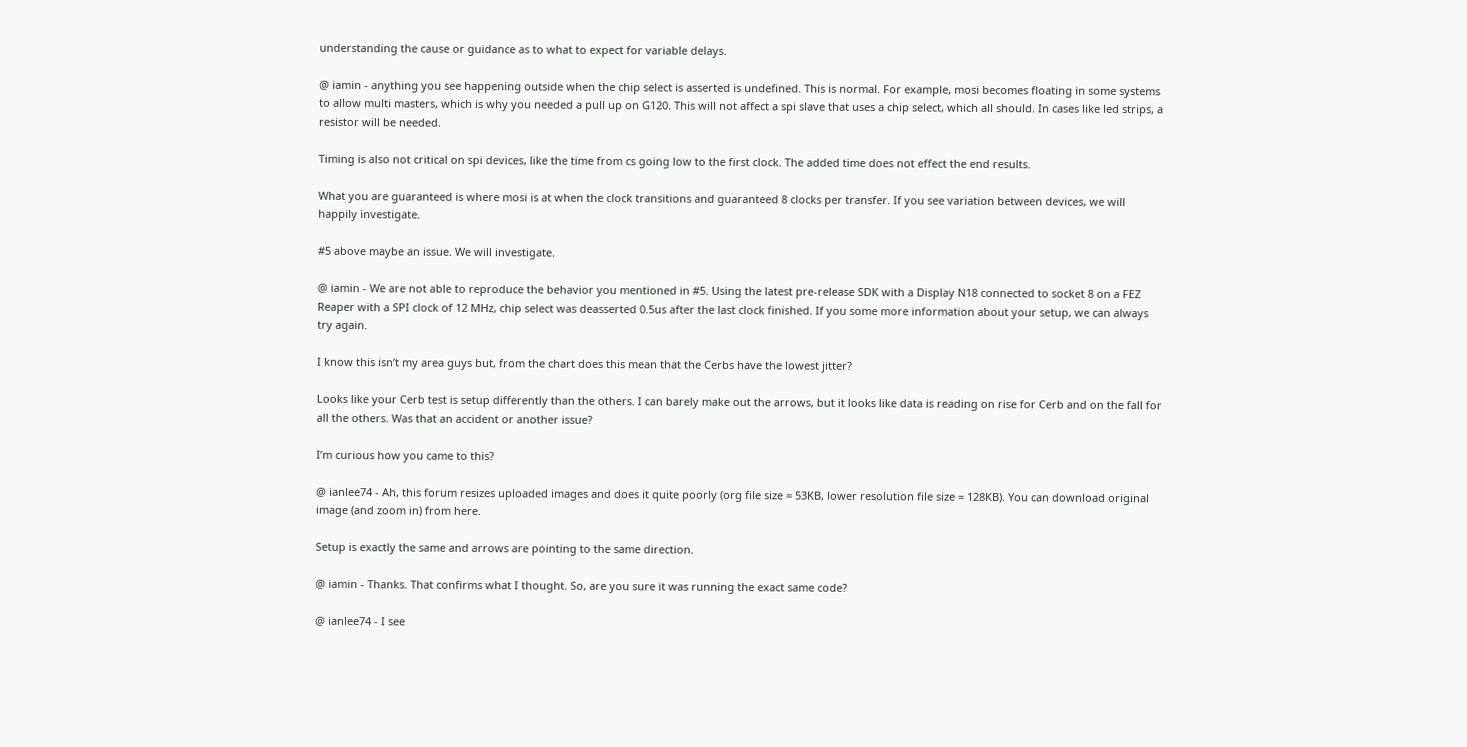understanding the cause or guidance as to what to expect for variable delays.

@ iamin - anything you see happening outside when the chip select is asserted is undefined. This is normal. For example, mosi becomes floating in some systems to allow multi masters, which is why you needed a pull up on G120. This will not affect a spi slave that uses a chip select, which all should. In cases like led strips, a resistor will be needed.

Timing is also not critical on spi devices, like the time from cs going low to the first clock. The added time does not effect the end results.

What you are guaranteed is where mosi is at when the clock transitions and guaranteed 8 clocks per transfer. If you see variation between devices, we will happily investigate.

#5 above maybe an issue. We will investigate.

@ iamin - We are not able to reproduce the behavior you mentioned in #5. Using the latest pre-release SDK with a Display N18 connected to socket 8 on a FEZ Reaper with a SPI clock of 12 MHz, chip select was deasserted 0.5us after the last clock finished. If you some more information about your setup, we can always try again.

I know this isn’t my area guys but, from the chart does this mean that the Cerbs have the lowest jitter?

Looks like your Cerb test is setup differently than the others. I can barely make out the arrows, but it looks like data is reading on rise for Cerb and on the fall for all the others. Was that an accident or another issue?

I’m curious how you came to this?

@ ianlee74 - Ah, this forum resizes uploaded images and does it quite poorly (org file size = 53KB, lower resolution file size = 128KB). You can download original image (and zoom in) from here.

Setup is exactly the same and arrows are pointing to the same direction.

@ iamin - Thanks. That confirms what I thought. So, are you sure it was running the exact same code?

@ ianlee74 - I see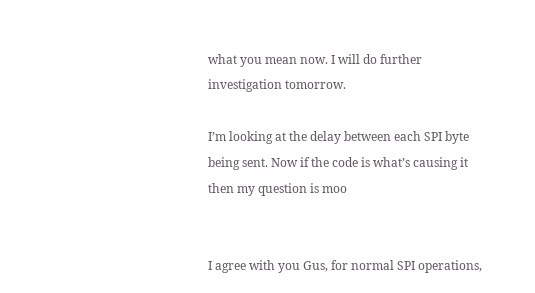what you mean now. I will do further investigation tomorrow.

I’m looking at the delay between each SPI byte being sent. Now if the code is what’s causing it then my question is moo


I agree with you Gus, for normal SPI operations,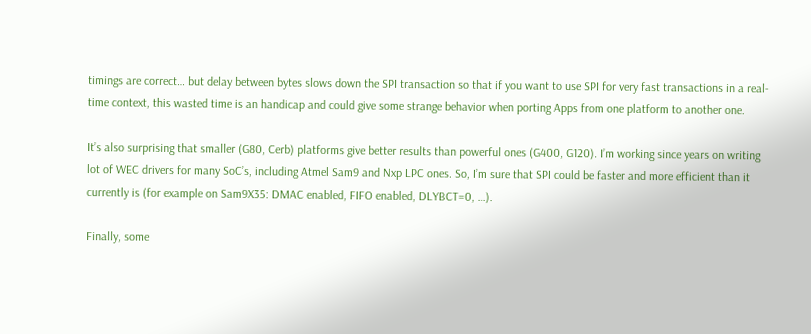timings are correct… but delay between bytes slows down the SPI transaction so that if you want to use SPI for very fast transactions in a real-time context, this wasted time is an handicap and could give some strange behavior when porting Apps from one platform to another one.

It’s also surprising that smaller (G80, Cerb) platforms give better results than powerful ones (G400, G120). I’m working since years on writing lot of WEC drivers for many SoC’s, including Atmel Sam9 and Nxp LPC ones. So, I’m sure that SPI could be faster and more efficient than it currently is (for example on Sam9X35: DMAC enabled, FIFO enabled, DLYBCT=0, …).

Finally, some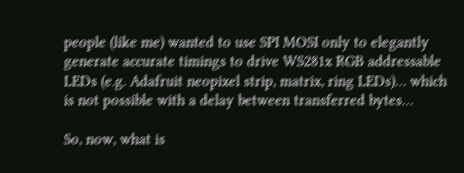people (like me) wanted to use SPI MOSI only to elegantly generate accurate timings to drive WS281x RGB addressable LEDs (e.g. Adafruit neopixel strip, matrix, ring LEDs)… which is not possible with a delay between transferred bytes…

So, now, what is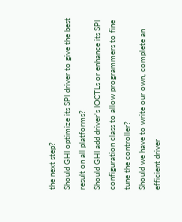the next step?
Should GHI optimize its SPI driver to give the best result on all platforms?
Should GHI add driver’s IOCTLs or enhance its SPI configuration class to allow programmers to fine tune the controller?
Should we have to write our own, complete an efficient driver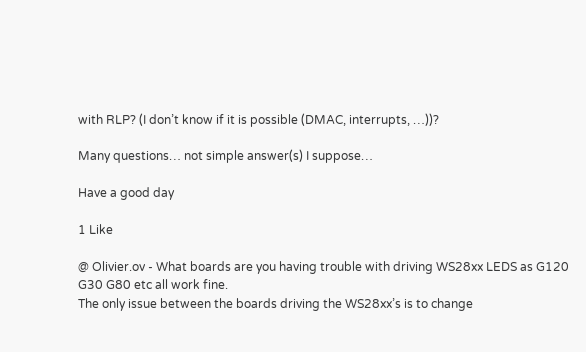with RLP? (I don’t know if it is possible (DMAC, interrupts, …))?

Many questions… not simple answer(s) I suppose…

Have a good day

1 Like

@ Olivier.ov - What boards are you having trouble with driving WS28xx LEDS as G120 G30 G80 etc all work fine.
The only issue between the boards driving the WS28xx’s is to change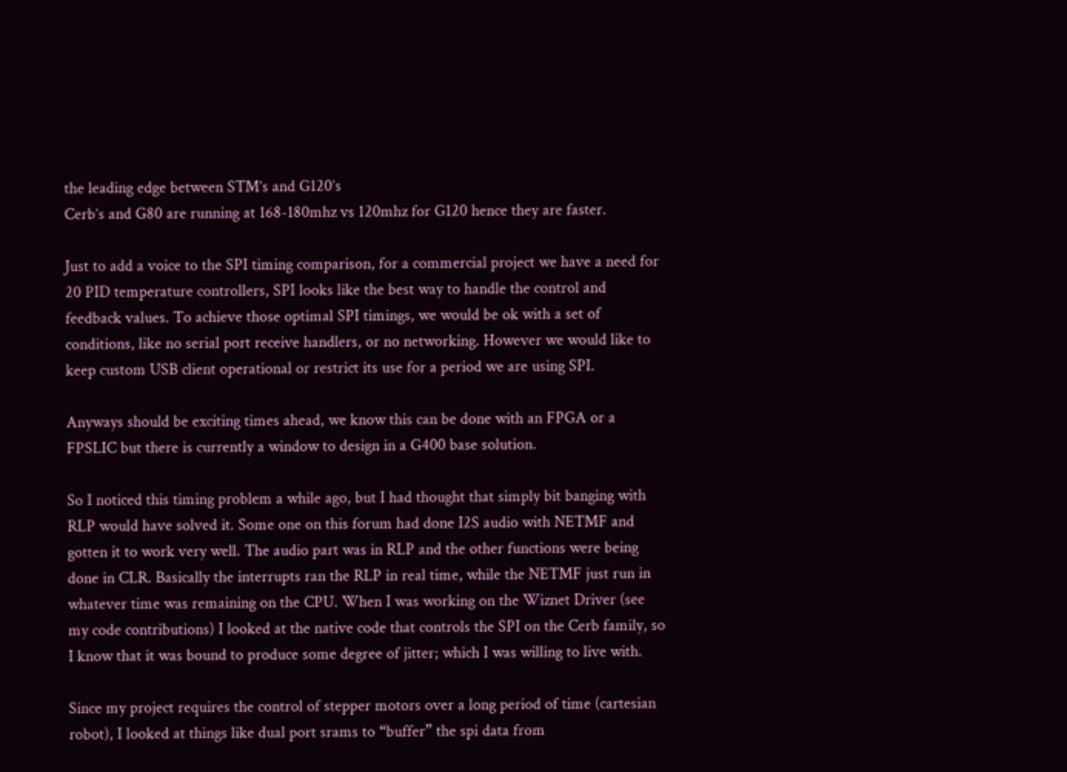the leading edge between STM’s and G120’s
Cerb’s and G80 are running at 168-180mhz vs 120mhz for G120 hence they are faster.

Just to add a voice to the SPI timing comparison, for a commercial project we have a need for 20 PID temperature controllers, SPI looks like the best way to handle the control and feedback values. To achieve those optimal SPI timings, we would be ok with a set of conditions, like no serial port receive handlers, or no networking. However we would like to keep custom USB client operational or restrict its use for a period we are using SPI.

Anyways should be exciting times ahead, we know this can be done with an FPGA or a FPSLIC but there is currently a window to design in a G400 base solution.

So I noticed this timing problem a while ago, but I had thought that simply bit banging with RLP would have solved it. Some one on this forum had done I2S audio with NETMF and gotten it to work very well. The audio part was in RLP and the other functions were being done in CLR. Basically the interrupts ran the RLP in real time, while the NETMF just run in whatever time was remaining on the CPU. When I was working on the Wiznet Driver (see my code contributions) I looked at the native code that controls the SPI on the Cerb family, so I know that it was bound to produce some degree of jitter; which I was willing to live with.

Since my project requires the control of stepper motors over a long period of time (cartesian robot), I looked at things like dual port srams to “buffer” the spi data from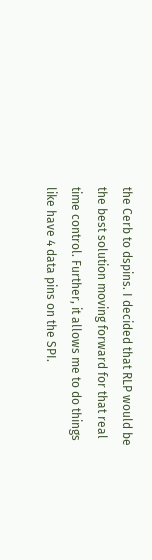the Cerb to dspins. I decided that RLP would be the best solution moving forward for that real time control. Further, it allows me to do things like have 4 data pins on the SPI.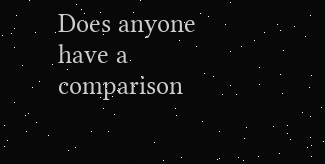Does anyone have a comparison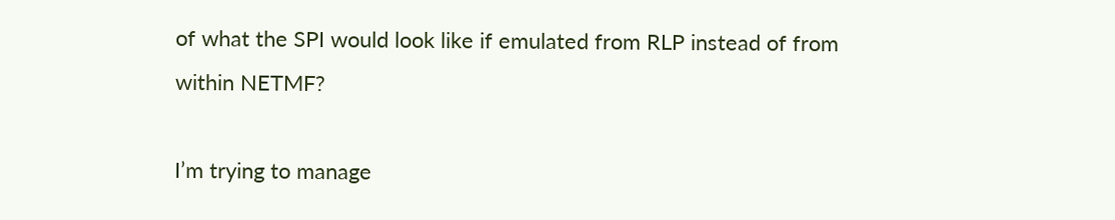of what the SPI would look like if emulated from RLP instead of from within NETMF?

I’m trying to manage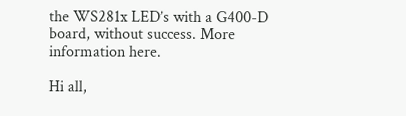the WS281x LED’s with a G400-D board, without success. More information here.

Hi all,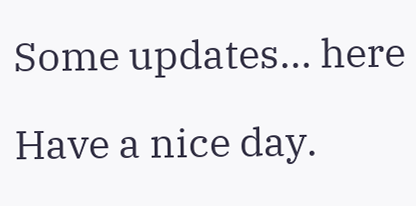Some updates… here

Have a nice day.